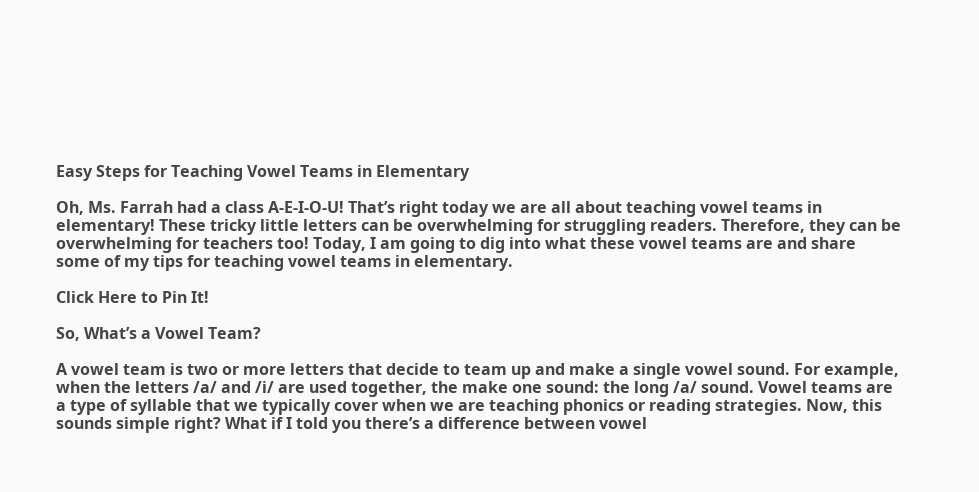Easy Steps for Teaching Vowel Teams in Elementary

Oh, Ms. Farrah had a class A-E-I-O-U! That’s right today we are all about teaching vowel teams in elementary! These tricky little letters can be overwhelming for struggling readers. Therefore, they can be overwhelming for teachers too! Today, I am going to dig into what these vowel teams are and share some of my tips for teaching vowel teams in elementary.

Click Here to Pin It!

So, What’s a Vowel Team?

A vowel team is two or more letters that decide to team up and make a single vowel sound. For example, when the letters /a/ and /i/ are used together, the make one sound: the long /a/ sound. Vowel teams are a type of syllable that we typically cover when we are teaching phonics or reading strategies. Now, this sounds simple right? What if I told you there’s a difference between vowel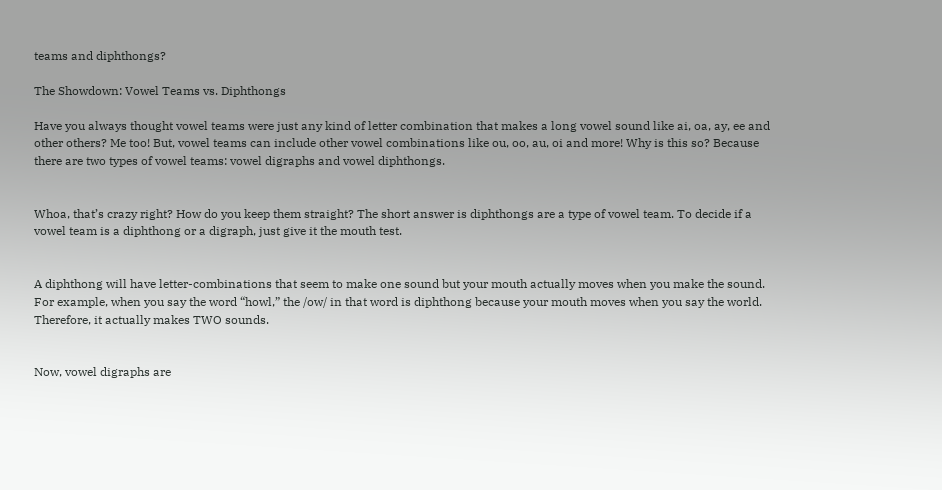teams and diphthongs?

The Showdown: Vowel Teams vs. Diphthongs

Have you always thought vowel teams were just any kind of letter combination that makes a long vowel sound like ai, oa, ay, ee and other others? Me too! But, vowel teams can include other vowel combinations like ou, oo, au, oi and more! Why is this so? Because there are two types of vowel teams: vowel digraphs and vowel diphthongs.


Whoa, that’s crazy right? How do you keep them straight? The short answer is diphthongs are a type of vowel team. To decide if a vowel team is a diphthong or a digraph, just give it the mouth test.


A diphthong will have letter-combinations that seem to make one sound but your mouth actually moves when you make the sound. For example, when you say the word “howl,” the /ow/ in that word is diphthong because your mouth moves when you say the world. Therefore, it actually makes TWO sounds.


Now, vowel digraphs are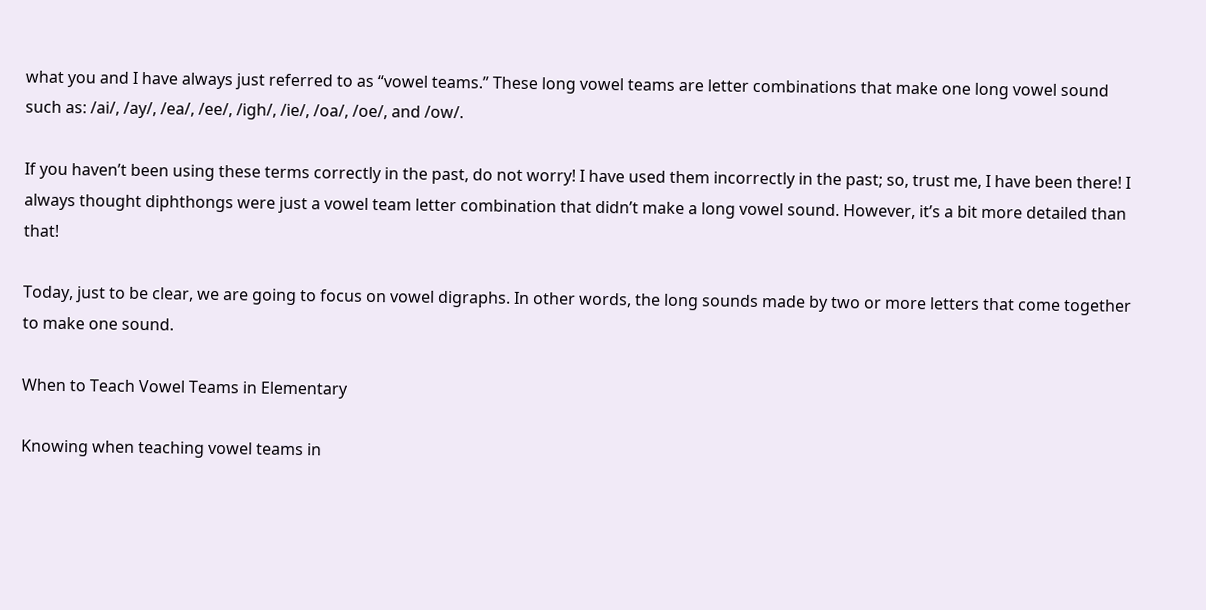what you and I have always just referred to as “vowel teams.” These long vowel teams are letter combinations that make one long vowel sound such as: /ai/, /ay/, /ea/, /ee/, /igh/, /ie/, /oa/, /oe/, and /ow/.

If you haven’t been using these terms correctly in the past, do not worry! I have used them incorrectly in the past; so, trust me, I have been there! I always thought diphthongs were just a vowel team letter combination that didn’t make a long vowel sound. However, it’s a bit more detailed than that!

Today, just to be clear, we are going to focus on vowel digraphs. In other words, the long sounds made by two or more letters that come together to make one sound.

When to Teach Vowel Teams in Elementary

Knowing when teaching vowel teams in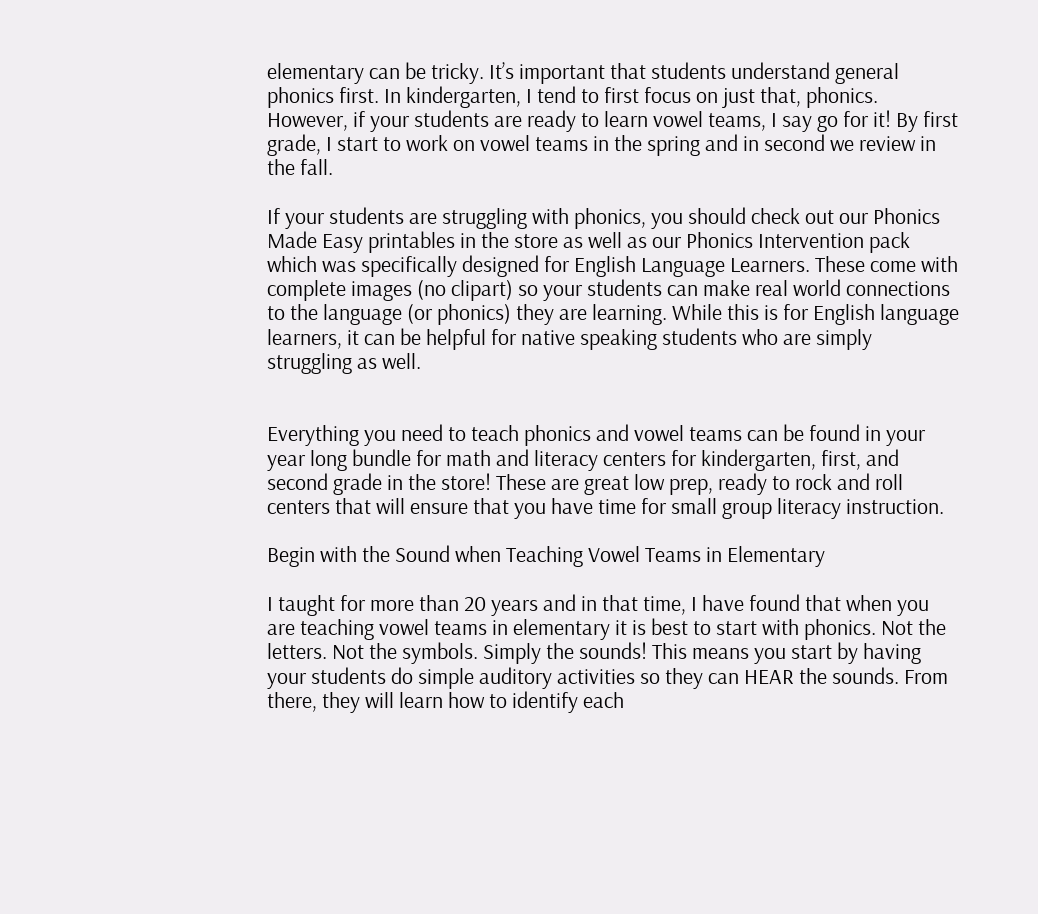elementary can be tricky. It’s important that students understand general phonics first. In kindergarten, I tend to first focus on just that, phonics. However, if your students are ready to learn vowel teams, I say go for it! By first grade, I start to work on vowel teams in the spring and in second we review in the fall.

If your students are struggling with phonics, you should check out our Phonics Made Easy printables in the store as well as our Phonics Intervention pack which was specifically designed for English Language Learners. These come with complete images (no clipart) so your students can make real world connections to the language (or phonics) they are learning. While this is for English language learners, it can be helpful for native speaking students who are simply struggling as well.


Everything you need to teach phonics and vowel teams can be found in your year long bundle for math and literacy centers for kindergarten, first, and second grade in the store! These are great low prep, ready to rock and roll centers that will ensure that you have time for small group literacy instruction.

Begin with the Sound when Teaching Vowel Teams in Elementary

I taught for more than 20 years and in that time, I have found that when you are teaching vowel teams in elementary it is best to start with phonics. Not the letters. Not the symbols. Simply the sounds! This means you start by having your students do simple auditory activities so they can HEAR the sounds. From there, they will learn how to identify each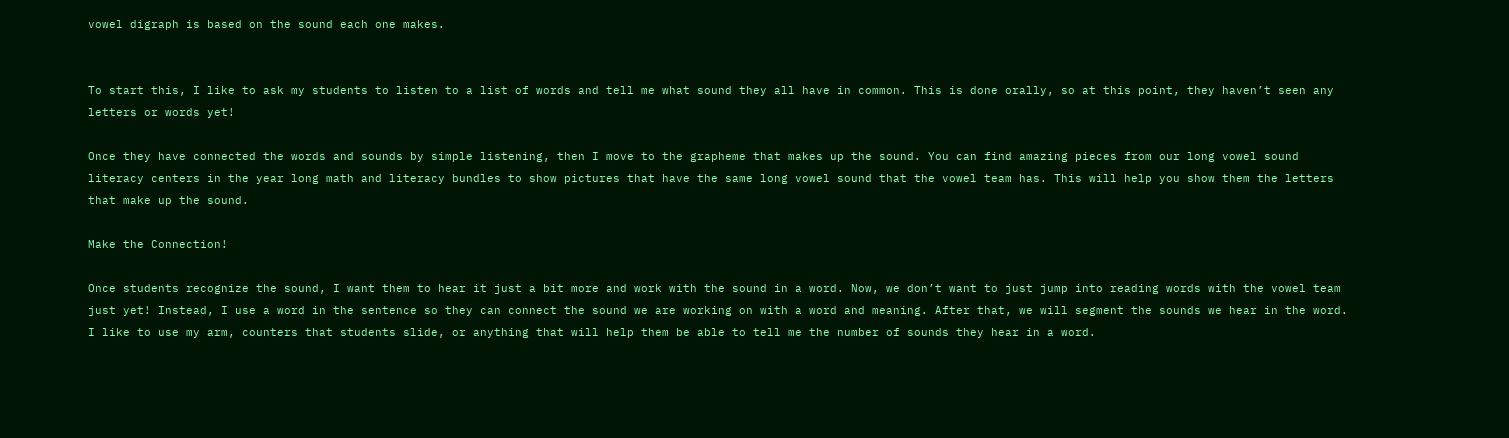vowel digraph is based on the sound each one makes.


To start this, I like to ask my students to listen to a list of words and tell me what sound they all have in common. This is done orally, so at this point, they haven’t seen any letters or words yet!

Once they have connected the words and sounds by simple listening, then I move to the grapheme that makes up the sound. You can find amazing pieces from our long vowel sound literacy centers in the year long math and literacy bundles to show pictures that have the same long vowel sound that the vowel team has. This will help you show them the letters that make up the sound.

Make the Connection!

Once students recognize the sound, I want them to hear it just a bit more and work with the sound in a word. Now, we don’t want to just jump into reading words with the vowel team just yet! Instead, I use a word in the sentence so they can connect the sound we are working on with a word and meaning. After that, we will segment the sounds we hear in the word. I like to use my arm, counters that students slide, or anything that will help them be able to tell me the number of sounds they hear in a word.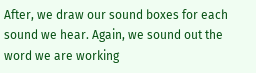After, we draw our sound boxes for each sound we hear. Again, we sound out the word we are working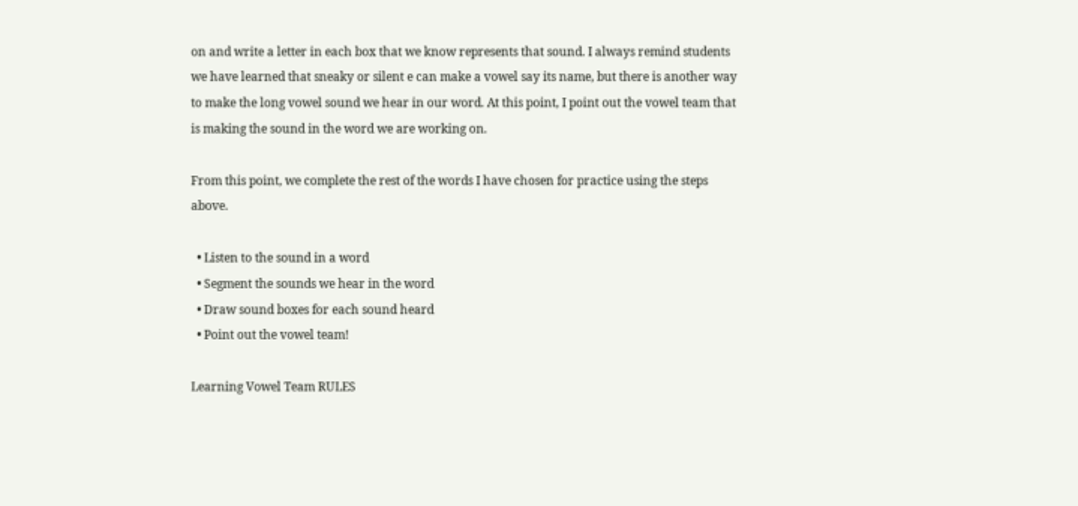on and write a letter in each box that we know represents that sound. I always remind students we have learned that sneaky or silent e can make a vowel say its name, but there is another way to make the long vowel sound we hear in our word. At this point, I point out the vowel team that is making the sound in the word we are working on.

From this point, we complete the rest of the words I have chosen for practice using the steps above.

  • Listen to the sound in a word
  • Segment the sounds we hear in the word
  • Draw sound boxes for each sound heard
  • Point out the vowel team!

Learning Vowel Team RULES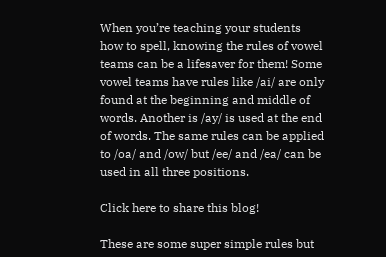When you’re teaching your students how to spell, knowing the rules of vowel teams can be a lifesaver for them! Some vowel teams have rules like /ai/ are only found at the beginning and middle of words. Another is /ay/ is used at the end of words. The same rules can be applied to /oa/ and /ow/ but /ee/ and /ea/ can be used in all three positions.

Click here to share this blog!

These are some super simple rules but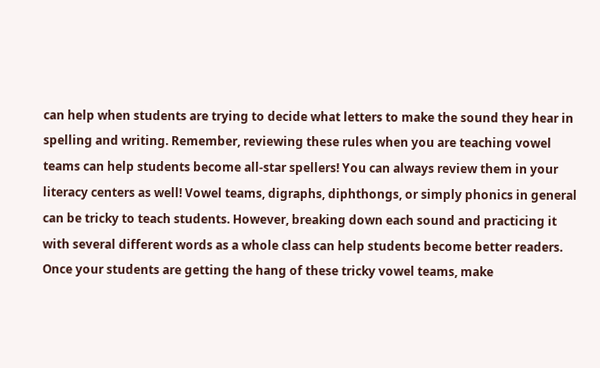can help when students are trying to decide what letters to make the sound they hear in spelling and writing. Remember, reviewing these rules when you are teaching vowel teams can help students become all-star spellers! You can always review them in your literacy centers as well! Vowel teams, digraphs, diphthongs, or simply phonics in general can be tricky to teach students. However, breaking down each sound and practicing it with several different words as a whole class can help students become better readers. Once your students are getting the hang of these tricky vowel teams, make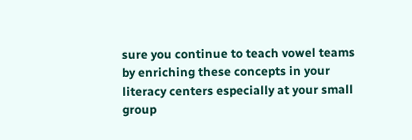sure you continue to teach vowel teams by enriching these concepts in your literacy centers especially at your small group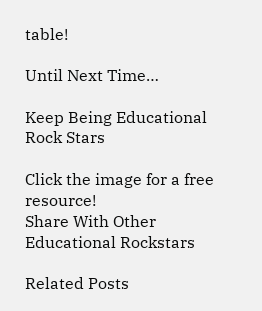table!

Until Next Time…

Keep Being Educational Rock Stars

Click the image for a free resource!
Share With Other Educational Rockstars

Related Posts